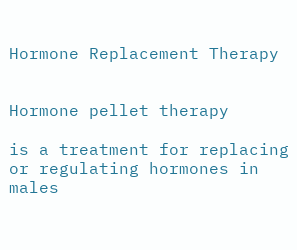Hormone Replacement Therapy


Hormone pellet therapy

is a treatment for replacing or regulating hormones in males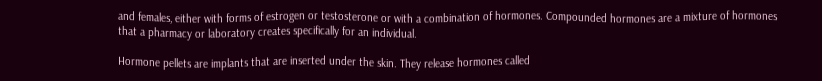and females, either with forms of estrogen or testosterone or with a combination of hormones. Compounded hormones are a mixture of hormones that a pharmacy or laboratory creates specifically for an individual.

Hormone pellets are implants that are inserted under the skin. They release hormones called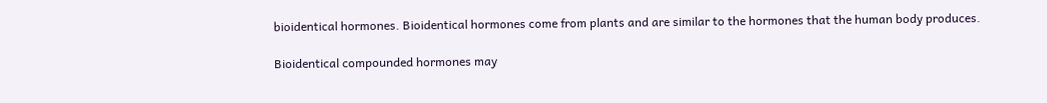bioidentical hormones. Bioidentical hormones come from plants and are similar to the hormones that the human body produces.

Bioidentical compounded hormones may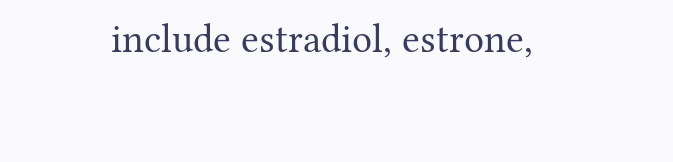include estradiol, estrone,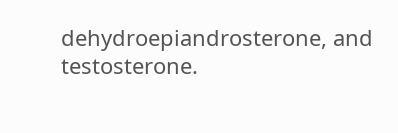dehydroepiandrosterone, and testosterone.